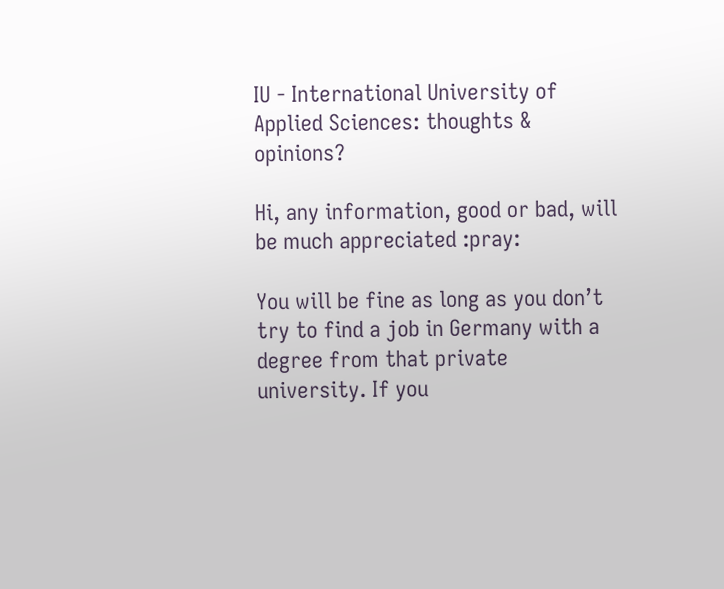IU - International University of Applied Sciences: thoughts & opinions?

Hi, any information, good or bad, will be much appreciated :pray:

You will be fine as long as you don’t try to find a job in Germany with a degree from that private university. If you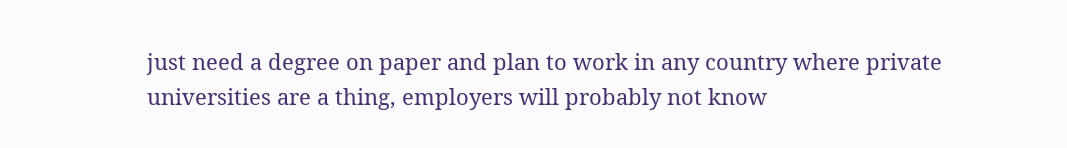just need a degree on paper and plan to work in any country where private universities are a thing, employers will probably not know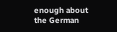enough about the German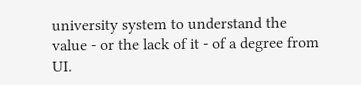university system to understand the value - or the lack of it - of a degree from UI.